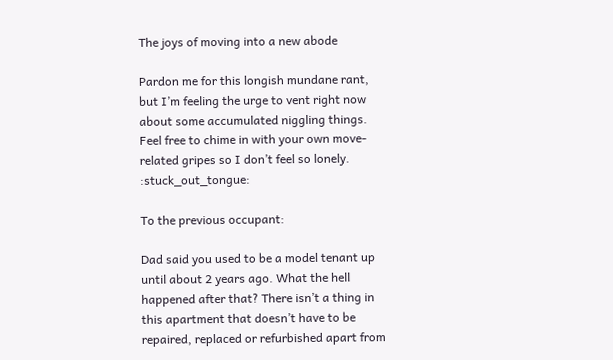The joys of moving into a new abode

Pardon me for this longish mundane rant, but I’m feeling the urge to vent right now about some accumulated niggling things. Feel free to chime in with your own move-related gripes so I don’t feel so lonely. :stuck_out_tongue:

To the previous occupant:

Dad said you used to be a model tenant up until about 2 years ago. What the hell happened after that? There isn’t a thing in this apartment that doesn’t have to be repaired, replaced or refurbished apart from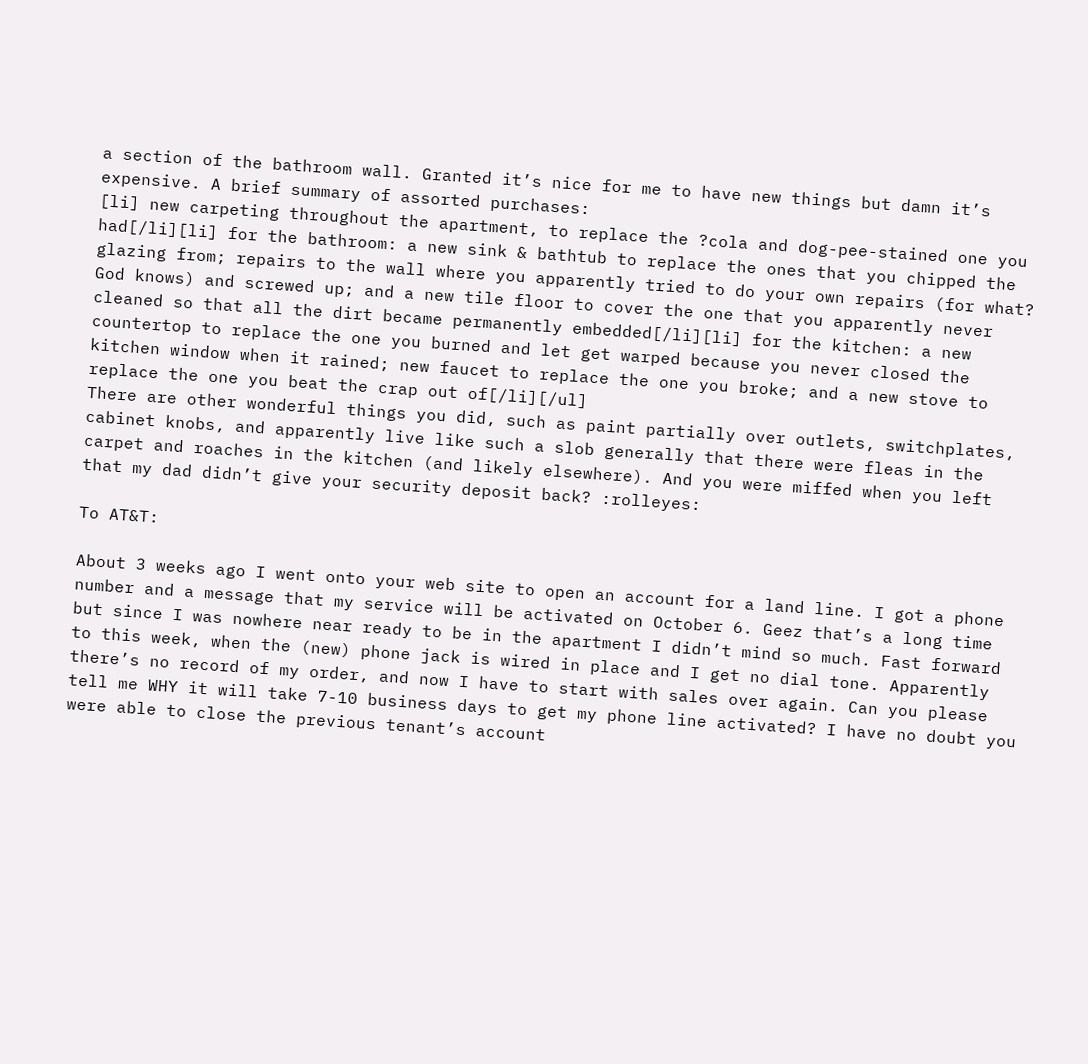a section of the bathroom wall. Granted it’s nice for me to have new things but damn it’s expensive. A brief summary of assorted purchases:
[li] new carpeting throughout the apartment, to replace the ?cola and dog-pee-stained one you had[/li][li] for the bathroom: a new sink & bathtub to replace the ones that you chipped the glazing from; repairs to the wall where you apparently tried to do your own repairs (for what? God knows) and screwed up; and a new tile floor to cover the one that you apparently never cleaned so that all the dirt became permanently embedded[/li][li] for the kitchen: a new countertop to replace the one you burned and let get warped because you never closed the kitchen window when it rained; new faucet to replace the one you broke; and a new stove to replace the one you beat the crap out of[/li][/ul]
There are other wonderful things you did, such as paint partially over outlets, switchplates, cabinet knobs, and apparently live like such a slob generally that there were fleas in the carpet and roaches in the kitchen (and likely elsewhere). And you were miffed when you left that my dad didn’t give your security deposit back? :rolleyes:

To AT&T:

About 3 weeks ago I went onto your web site to open an account for a land line. I got a phone number and a message that my service will be activated on October 6. Geez that’s a long time but since I was nowhere near ready to be in the apartment I didn’t mind so much. Fast forward to this week, when the (new) phone jack is wired in place and I get no dial tone. Apparently there’s no record of my order, and now I have to start with sales over again. Can you please tell me WHY it will take 7-10 business days to get my phone line activated? I have no doubt you were able to close the previous tenant’s account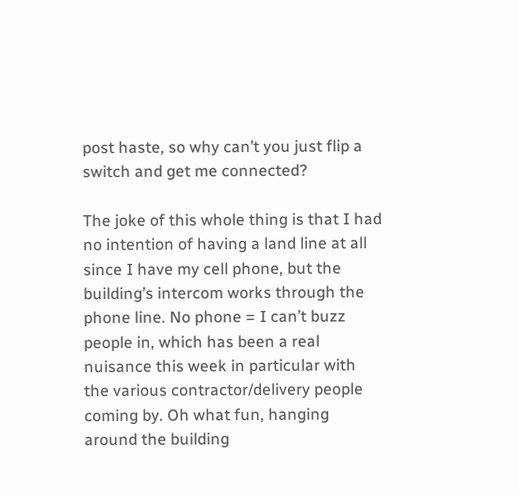post haste, so why can’t you just flip a switch and get me connected?

The joke of this whole thing is that I had no intention of having a land line at all since I have my cell phone, but the building’s intercom works through the phone line. No phone = I can’t buzz people in, which has been a real nuisance this week in particular with the various contractor/delivery people coming by. Oh what fun, hanging around the building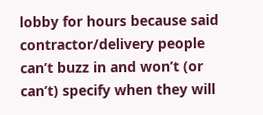lobby for hours because said contractor/delivery people can’t buzz in and won’t (or can’t) specify when they will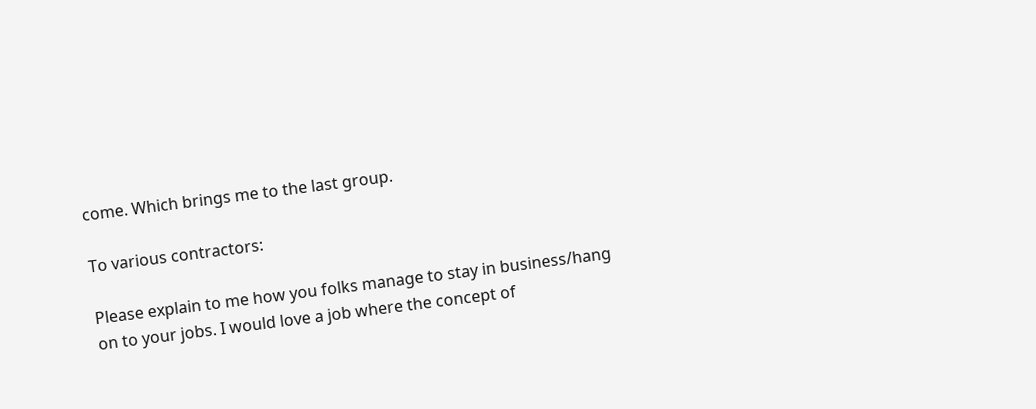come. Which brings me to the last group.

To various contractors:

Please explain to me how you folks manage to stay in business/hang on to your jobs. I would love a job where the concept of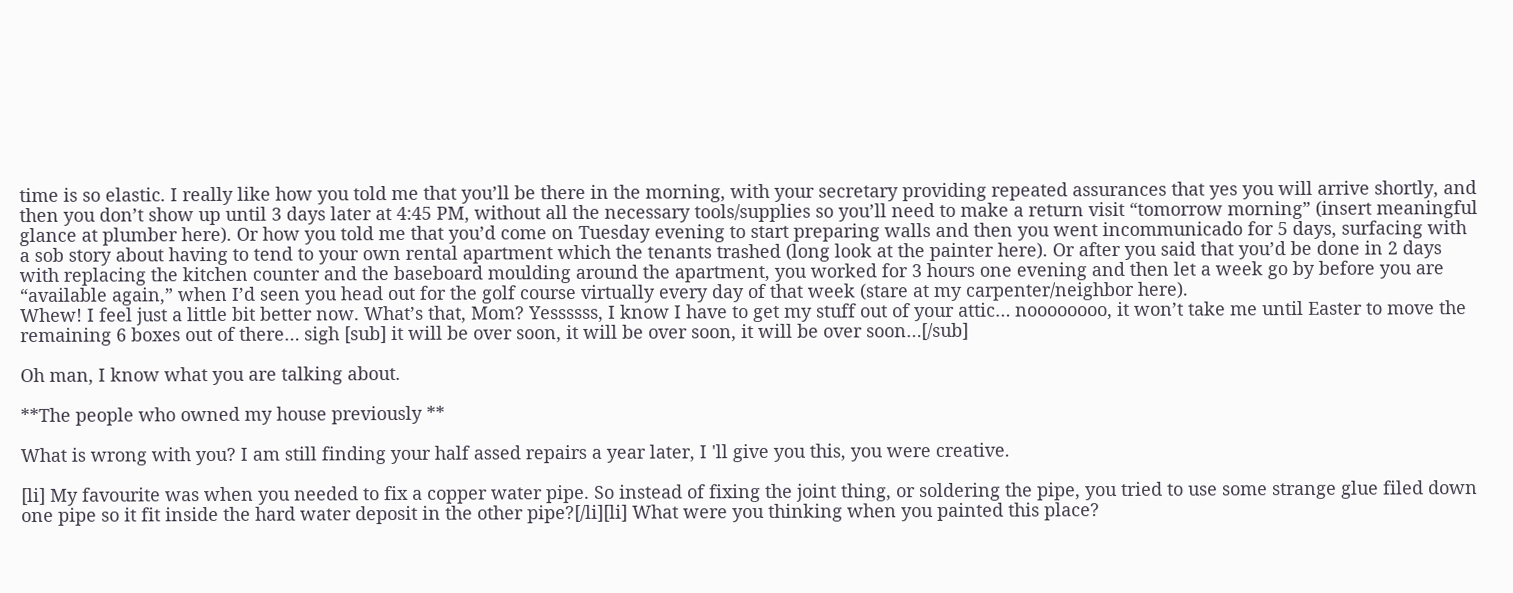time is so elastic. I really like how you told me that you’ll be there in the morning, with your secretary providing repeated assurances that yes you will arrive shortly, and then you don’t show up until 3 days later at 4:45 PM, without all the necessary tools/supplies so you’ll need to make a return visit “tomorrow morning” (insert meaningful glance at plumber here). Or how you told me that you’d come on Tuesday evening to start preparing walls and then you went incommunicado for 5 days, surfacing with a sob story about having to tend to your own rental apartment which the tenants trashed (long look at the painter here). Or after you said that you’d be done in 2 days with replacing the kitchen counter and the baseboard moulding around the apartment, you worked for 3 hours one evening and then let a week go by before you are “available again,” when I’d seen you head out for the golf course virtually every day of that week (stare at my carpenter/neighbor here).
Whew! I feel just a little bit better now. What’s that, Mom? Yessssss, I know I have to get my stuff out of your attic… noooooooo, it won’t take me until Easter to move the remaining 6 boxes out of there… sigh [sub] it will be over soon, it will be over soon, it will be over soon…[/sub]

Oh man, I know what you are talking about.

**The people who owned my house previously **

What is wrong with you? I am still finding your half assed repairs a year later, I 'll give you this, you were creative.

[li] My favourite was when you needed to fix a copper water pipe. So instead of fixing the joint thing, or soldering the pipe, you tried to use some strange glue filed down one pipe so it fit inside the hard water deposit in the other pipe?[/li][li] What were you thinking when you painted this place?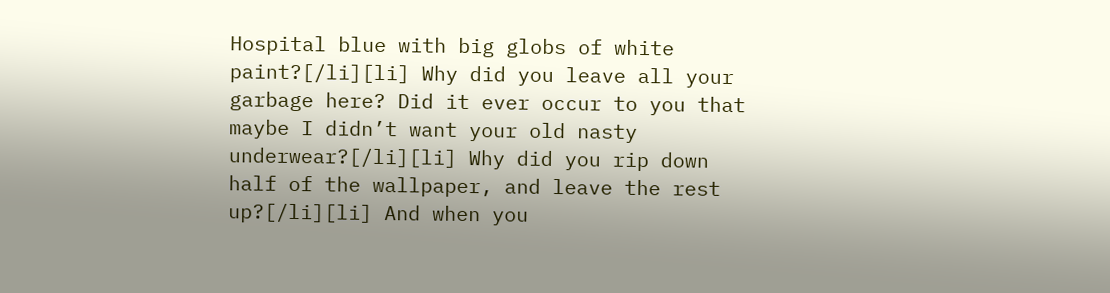Hospital blue with big globs of white paint?[/li][li] Why did you leave all your garbage here? Did it ever occur to you that maybe I didn’t want your old nasty underwear?[/li][li] Why did you rip down half of the wallpaper, and leave the rest up?[/li][li] And when you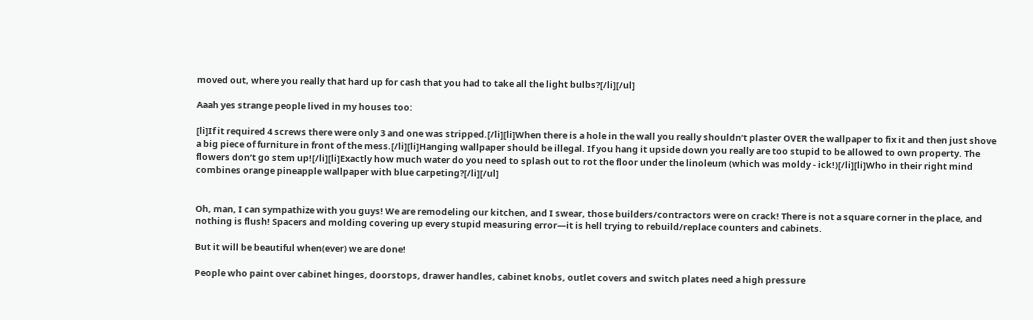moved out, where you really that hard up for cash that you had to take all the light bulbs?[/li][/ul]

Aaah yes strange people lived in my houses too:

[li]If it required 4 screws there were only 3 and one was stripped.[/li][li]When there is a hole in the wall you really shouldn’t plaster OVER the wallpaper to fix it and then just shove a big piece of furniture in front of the mess.[/li][li]Hanging wallpaper should be illegal. If you hang it upside down you really are too stupid to be allowed to own property. The flowers don’t go stem up![/li][li]Exactly how much water do you need to splash out to rot the floor under the linoleum (which was moldy - ick!)[/li][li]Who in their right mind combines orange pineapple wallpaper with blue carpeting?[/li][/ul]


Oh, man, I can sympathize with you guys! We are remodeling our kitchen, and I swear, those builders/contractors were on crack! There is not a square corner in the place, and nothing is flush! Spacers and molding covering up every stupid measuring error—it is hell trying to rebuild/replace counters and cabinets.

But it will be beautiful when(ever) we are done!

People who paint over cabinet hinges, doorstops, drawer handles, cabinet knobs, outlet covers and switch plates need a high pressure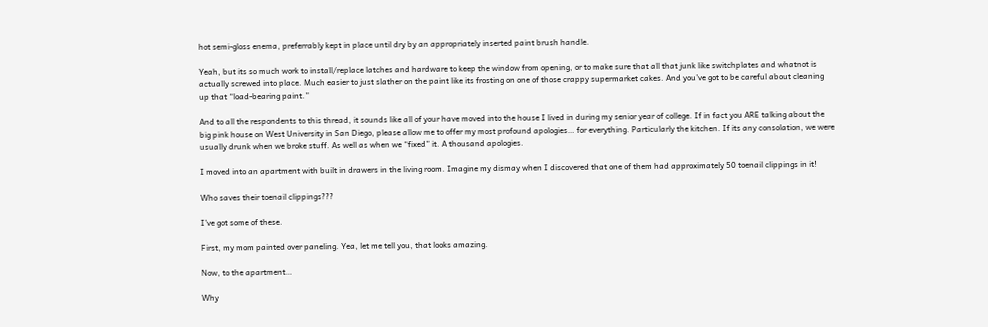hot semi-gloss enema, preferrably kept in place until dry by an appropriately inserted paint brush handle.

Yeah, but its so much work to install/replace latches and hardware to keep the window from opening, or to make sure that all that junk like switchplates and whatnot is actually screwed into place. Much easier to just slather on the paint like its frosting on one of those crappy supermarket cakes. And you’ve got to be careful about cleaning up that “load-bearing paint.”

And to all the respondents to this thread, it sounds like all of your have moved into the house I lived in during my senior year of college. If in fact you ARE talking about the big pink house on West University in San Diego, please allow me to offer my most profound apologies… for everything. Particularly the kitchen. If its any consolation, we were usually drunk when we broke stuff. As well as when we “fixed” it. A thousand apologies.

I moved into an apartment with built in drawers in the living room. Imagine my dismay when I discovered that one of them had approximately 50 toenail clippings in it!

Who saves their toenail clippings???

I’ve got some of these.

First, my mom painted over paneling. Yea, let me tell you, that looks amazing.

Now, to the apartment…

Why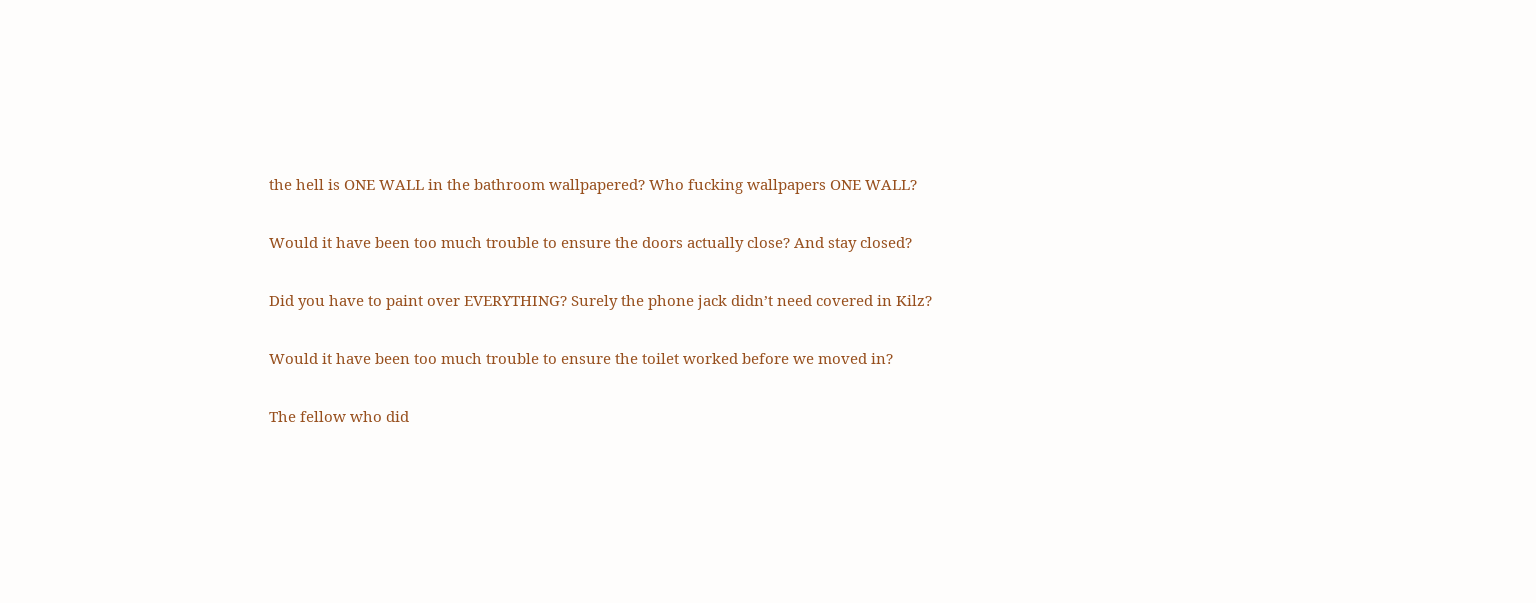the hell is ONE WALL in the bathroom wallpapered? Who fucking wallpapers ONE WALL?

Would it have been too much trouble to ensure the doors actually close? And stay closed?

Did you have to paint over EVERYTHING? Surely the phone jack didn’t need covered in Kilz?

Would it have been too much trouble to ensure the toilet worked before we moved in?

The fellow who did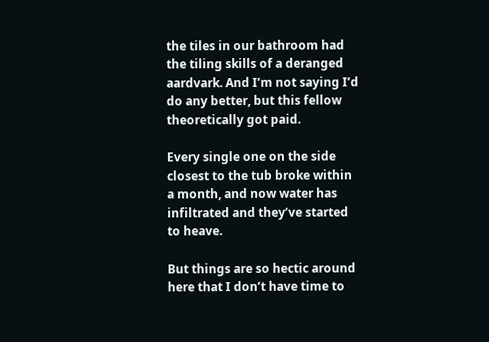the tiles in our bathroom had the tiling skills of a deranged aardvark. And I’m not saying I’d do any better, but this fellow theoretically got paid.

Every single one on the side closest to the tub broke within a month, and now water has infiltrated and they’ve started to heave.

But things are so hectic around here that I don’t have time to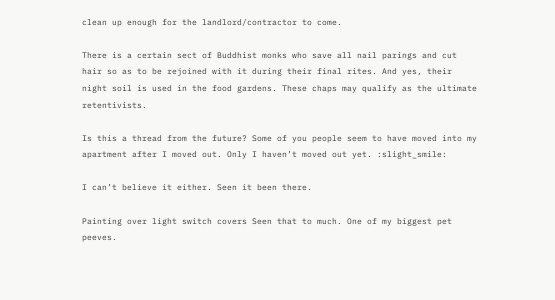clean up enough for the landlord/contractor to come.

There is a certain sect of Buddhist monks who save all nail parings and cut hair so as to be rejoined with it during their final rites. And yes, their night soil is used in the food gardens. These chaps may qualify as the ultimate retentivists.

Is this a thread from the future? Some of you people seem to have moved into my apartment after I moved out. Only I haven’t moved out yet. :slight_smile:

I can’t believe it either. Seen it been there.

Painting over light switch covers Seen that to much. One of my biggest pet peeves.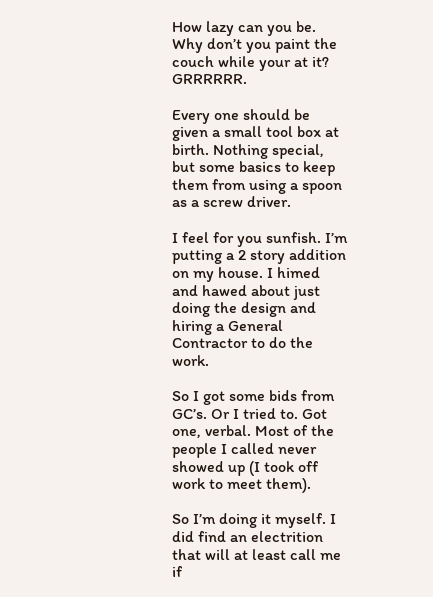How lazy can you be. Why don’t you paint the couch while your at it? GRRRRRR.

Every one should be given a small tool box at birth. Nothing special, but some basics to keep them from using a spoon as a screw driver.

I feel for you sunfish. I’m putting a 2 story addition on my house. I himed and hawed about just doing the design and hiring a General Contractor to do the work.

So I got some bids from GC’s. Or I tried to. Got one, verbal. Most of the people I called never showed up (I took off work to meet them).

So I’m doing it myself. I did find an electrition that will at least call me if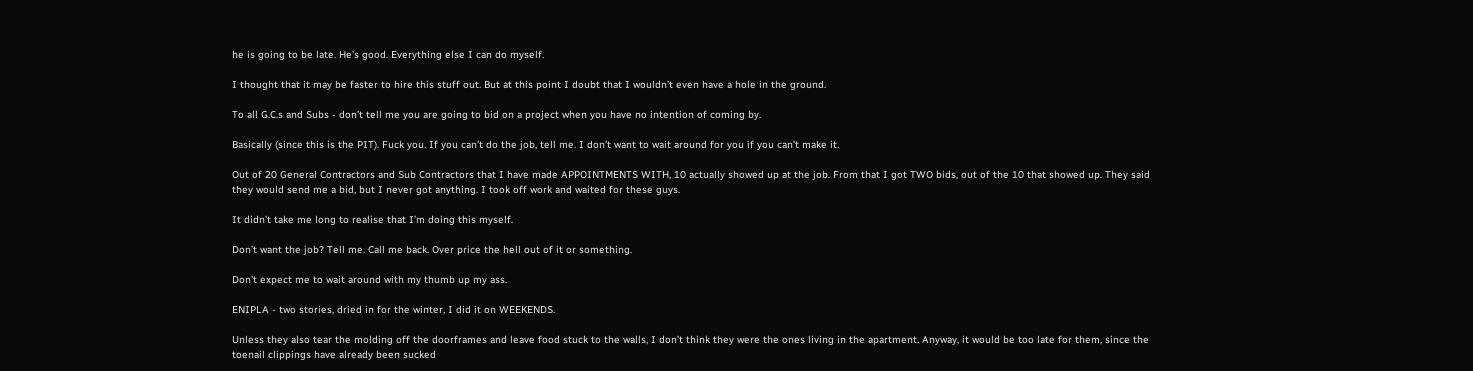he is going to be late. He’s good. Everything else I can do myself.

I thought that it may be faster to hire this stuff out. But at this point I doubt that I wouldn’t even have a hole in the ground.

To all G.C.s and Subs - don’t tell me you are going to bid on a project when you have no intention of coming by.

Basically (since this is the PIT). Fuck you. If you can’t do the job, tell me. I don’t want to wait around for you if you can’t make it.

Out of 20 General Contractors and Sub Contractors that I have made APPOINTMENTS WITH, 10 actually showed up at the job. From that I got TWO bids, out of the 10 that showed up. They said they would send me a bid, but I never got anything. I took off work and waited for these guys.

It didn’t take me long to realise that I’m doing this myself.

Don’t want the job? Tell me. Call me back. Over price the hell out of it or something.

Don’t expect me to wait around with my thumb up my ass.

ENIPLA - two stories, dried in for the winter, I did it on WEEKENDS.

Unless they also tear the molding off the doorframes and leave food stuck to the walls, I don’t think they were the ones living in the apartment. Anyway, it would be too late for them, since the toenail clippings have already been sucked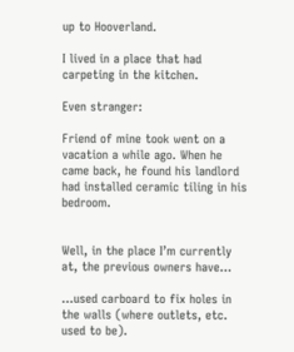up to Hooverland.

I lived in a place that had carpeting in the kitchen.

Even stranger:

Friend of mine took went on a vacation a while ago. When he came back, he found his landlord had installed ceramic tiling in his bedroom.


Well, in the place I’m currently at, the previous owners have…

…used carboard to fix holes in the walls (where outlets, etc. used to be).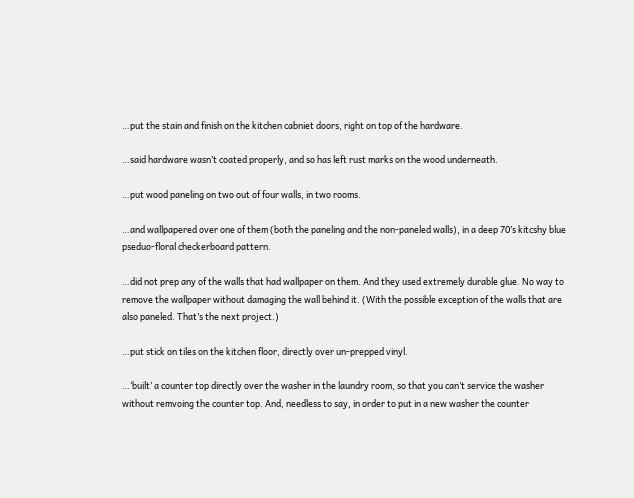…put the stain and finish on the kitchen cabniet doors, right on top of the hardware.

…said hardware wasn’t coated properly, and so has left rust marks on the wood underneath.

…put wood paneling on two out of four walls, in two rooms.

…and wallpapered over one of them (both the paneling and the non-paneled walls), in a deep 70’s kitcshy blue pseduo-floral checkerboard pattern.

…did not prep any of the walls that had wallpaper on them. And they used extremely durable glue. No way to remove the wallpaper without damaging the wall behind it. (With the possible exception of the walls that are also paneled. That’s the next project.)

…put stick on tiles on the kitchen floor, directly over un-prepped vinyl.

…‘built’ a counter top directly over the washer in the laundry room, so that you can’t service the washer without remvoing the counter top. And, needless to say, in order to put in a new washer the counter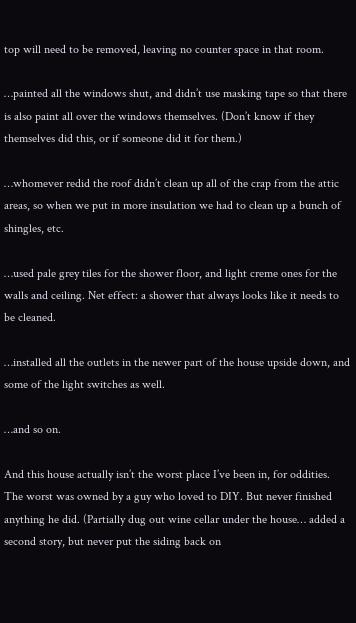top will need to be removed, leaving no counter space in that room.

…painted all the windows shut, and didn’t use masking tape so that there is also paint all over the windows themselves. (Don’t know if they themselves did this, or if someone did it for them.)

…whomever redid the roof didn’t clean up all of the crap from the attic areas, so when we put in more insulation we had to clean up a bunch of shingles, etc.

…used pale grey tiles for the shower floor, and light creme ones for the walls and ceiling. Net effect: a shower that always looks like it needs to be cleaned.

…installed all the outlets in the newer part of the house upside down, and some of the light switches as well.

…and so on.

And this house actually isn’t the worst place I’ve been in, for oddities. The worst was owned by a guy who loved to DIY. But never finished anything he did. (Partially dug out wine cellar under the house… added a second story, but never put the siding back on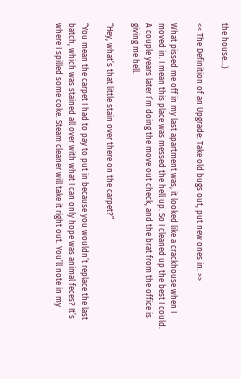the house…)

<< The Definition of an Upgrade: Take old bugs out, put new ones in. >>

What pissed me off in my last apartment was, it looked like a crackhouse when I moved in. I mean this place was messed the hell up. So I cleaned up the best I could. A couple years later I’m doing the move out check, and the brat from the office is giving me hell.

“Hey, what’s that little stain over there on the carpet?”

“You mean the carpet I had to pay to put in because you wouldn’t replace the last batch, which was stained all over with what I can only hope was animal feces? It’s where I spilled some coke. Steam cleaner will take it right out. You’ll note in my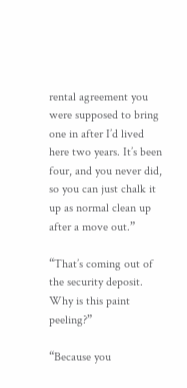rental agreement you were supposed to bring one in after I’d lived here two years. It’s been four, and you never did, so you can just chalk it up as normal clean up after a move out.”

“That’s coming out of the security deposit. Why is this paint peeling?”

“Because you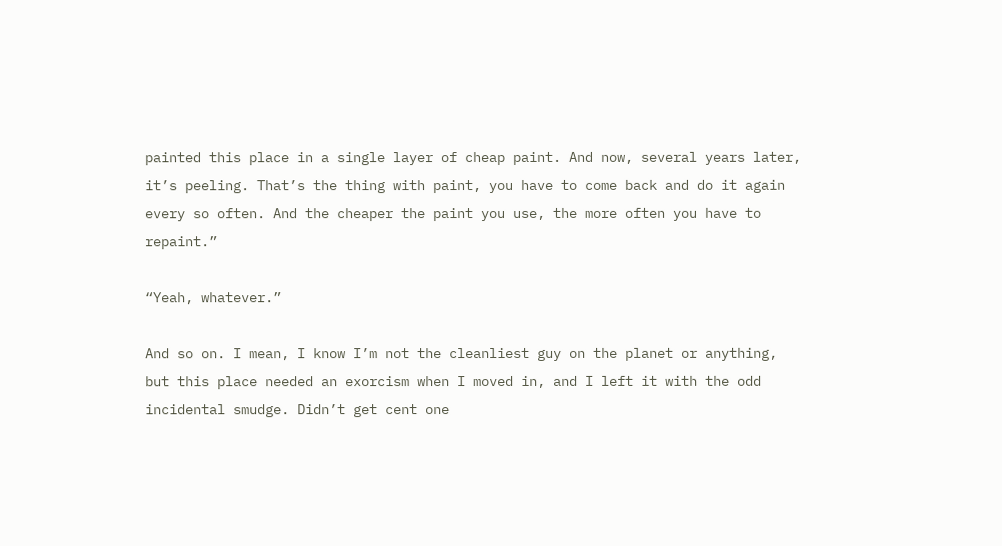painted this place in a single layer of cheap paint. And now, several years later, it’s peeling. That’s the thing with paint, you have to come back and do it again every so often. And the cheaper the paint you use, the more often you have to repaint.”

“Yeah, whatever.”

And so on. I mean, I know I’m not the cleanliest guy on the planet or anything, but this place needed an exorcism when I moved in, and I left it with the odd incidental smudge. Didn’t get cent one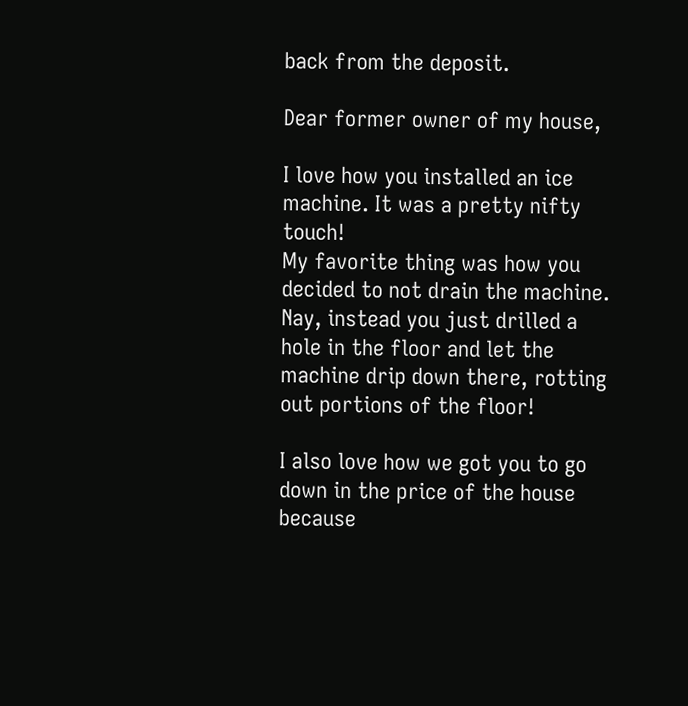back from the deposit.

Dear former owner of my house,

I love how you installed an ice machine. It was a pretty nifty touch!
My favorite thing was how you decided to not drain the machine.
Nay, instead you just drilled a hole in the floor and let the machine drip down there, rotting out portions of the floor!

I also love how we got you to go down in the price of the house because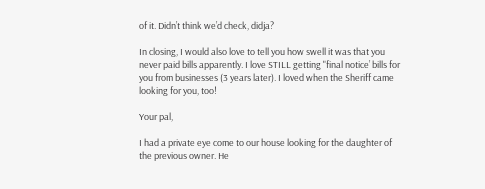of it. Didn’t think we’d check, didja?

In closing, I would also love to tell you how swell it was that you never paid bills apparently. I love STILL getting "final notice’ bills for you from businesses (3 years later). I loved when the Sheriff came looking for you, too!

Your pal,

I had a private eye come to our house looking for the daughter of the previous owner. He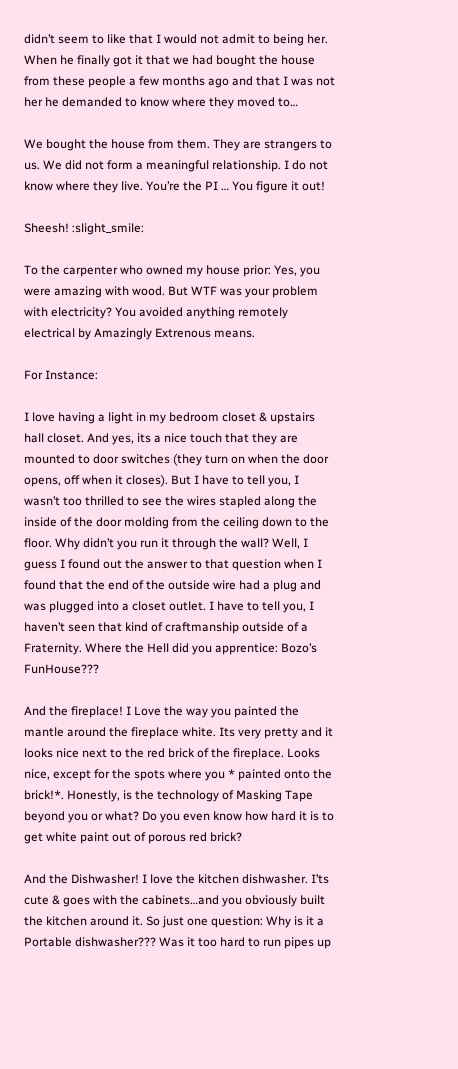didn’t seem to like that I would not admit to being her. When he finally got it that we had bought the house from these people a few months ago and that I was not her he demanded to know where they moved to…

We bought the house from them. They are strangers to us. We did not form a meaningful relationship. I do not know where they live. You’re the PI … You figure it out!

Sheesh! :slight_smile:

To the carpenter who owned my house prior: Yes, you were amazing with wood. But WTF was your problem with electricity? You avoided anything remotely electrical by Amazingly Extrenous means.

For Instance:

I love having a light in my bedroom closet & upstairs hall closet. And yes, its a nice touch that they are mounted to door switches (they turn on when the door opens, off when it closes). But I have to tell you, I wasn’t too thrilled to see the wires stapled along the inside of the door molding from the ceiling down to the floor. Why didn’t you run it through the wall? Well, I guess I found out the answer to that question when I found that the end of the outside wire had a plug and was plugged into a closet outlet. I have to tell you, I haven’t seen that kind of craftmanship outside of a Fraternity. Where the Hell did you apprentice: Bozo’s FunHouse???

And the fireplace! I Love the way you painted the mantle around the fireplace white. Its very pretty and it looks nice next to the red brick of the fireplace. Looks nice, except for the spots where you * painted onto the brick!*. Honestly, is the technology of Masking Tape beyond you or what? Do you even know how hard it is to get white paint out of porous red brick?

And the Dishwasher! I love the kitchen dishwasher. I’ts cute & goes with the cabinets…and you obviously built the kitchen around it. So just one question: Why is it a Portable dishwasher??? Was it too hard to run pipes up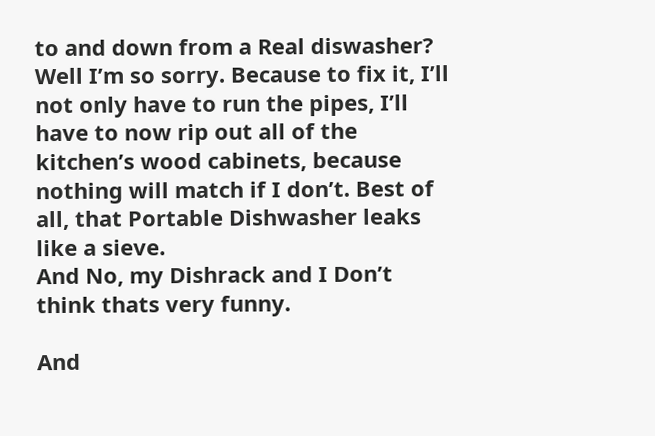to and down from a Real diswasher? Well I’m so sorry. Because to fix it, I’ll not only have to run the pipes, I’ll have to now rip out all of the kitchen’s wood cabinets, because nothing will match if I don’t. Best of all, that Portable Dishwasher leaks like a sieve.
And No, my Dishrack and I Don’t think thats very funny.

And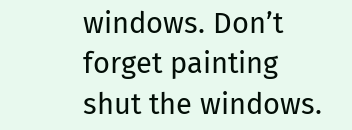windows. Don’t forget painting shut the windows.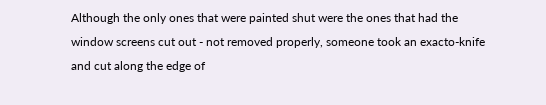Although the only ones that were painted shut were the ones that had the window screens cut out - not removed properly, someone took an exacto-knife and cut along the edge of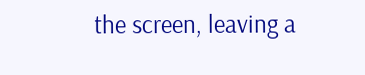the screen, leaving a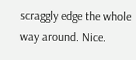scraggly edge the whole way around. Nice.